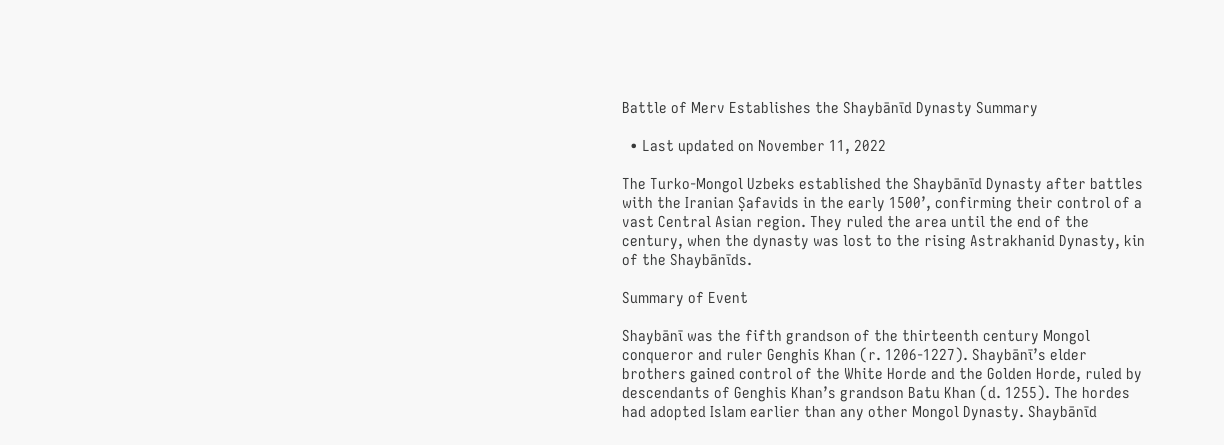Battle of Merv Establishes the Shaybānīd Dynasty Summary

  • Last updated on November 11, 2022

The Turko-Mongol Uzbeks established the Shaybānīd Dynasty after battles with the Iranian Ṣafavids in the early 1500’, confirming their control of a vast Central Asian region. They ruled the area until the end of the century, when the dynasty was lost to the rising Astrakhanid Dynasty, kin of the Shaybānīds.

Summary of Event

Shaybānī was the fifth grandson of the thirteenth century Mongol conqueror and ruler Genghis Khan (r. 1206-1227). Shaybānī’s elder brothers gained control of the White Horde and the Golden Horde, ruled by descendants of Genghis Khan’s grandson Batu Khan (d. 1255). The hordes had adopted Islam earlier than any other Mongol Dynasty. Shaybānīd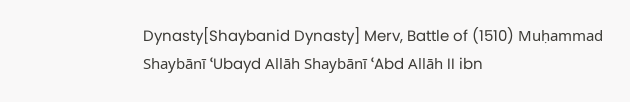Dynasty[Shaybanid Dynasty] Merv, Battle of (1510) Muḥammad Shaybānī ՙUbayd Allāh Shaybānī ՙAbd Allāh II ibn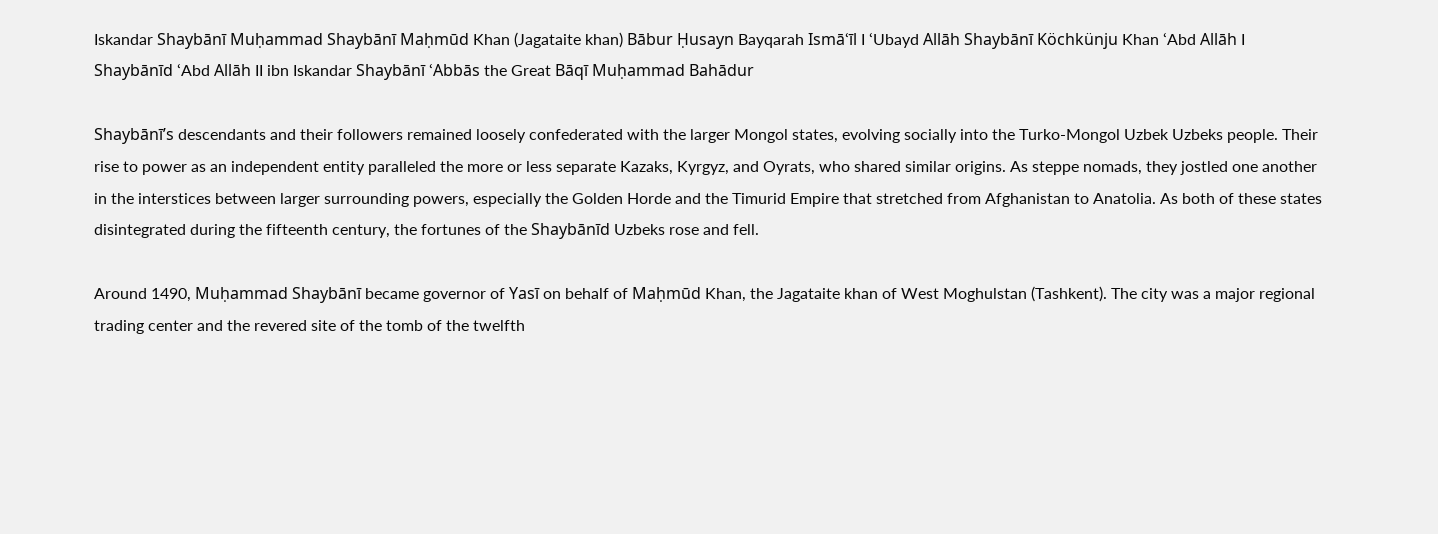Iskandar Shaybānī Muḥammad Shaybānī Maḥmūd Khan (Jagataite khan) Bābur Ḥusayn Bayqarah Ismāՙīl I ՙUbayd Allāh Shaybānī Köchkünju Khan ՙAbd Allāh I Shaybānīd ՙAbd Allāh II ibn Iskandar Shaybānī ՙAbbās the Great Bāqī Muḥammad Bahādur

Shaybānī’s descendants and their followers remained loosely confederated with the larger Mongol states, evolving socially into the Turko-Mongol Uzbek Uzbeks people. Their rise to power as an independent entity paralleled the more or less separate Kazaks, Kyrgyz, and Oyrats, who shared similar origins. As steppe nomads, they jostled one another in the interstices between larger surrounding powers, especially the Golden Horde and the Timurid Empire that stretched from Afghanistan to Anatolia. As both of these states disintegrated during the fifteenth century, the fortunes of the Shaybānīd Uzbeks rose and fell.

Around 1490, Muḥammad Shaybānī became governor of Yasī on behalf of Maḥmūd Khan, the Jagataite khan of West Moghulstan (Tashkent). The city was a major regional trading center and the revered site of the tomb of the twelfth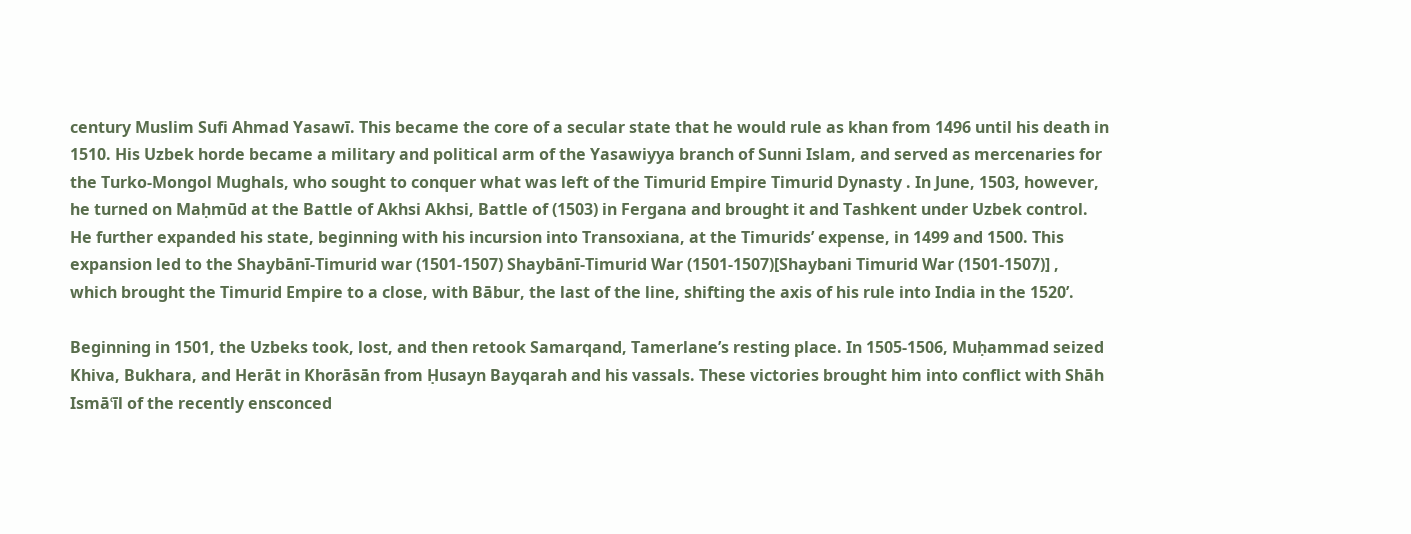century Muslim Sufi Ahmad Yasawī. This became the core of a secular state that he would rule as khan from 1496 until his death in 1510. His Uzbek horde became a military and political arm of the Yasawiyya branch of Sunni Islam, and served as mercenaries for the Turko-Mongol Mughals, who sought to conquer what was left of the Timurid Empire Timurid Dynasty . In June, 1503, however, he turned on Maḥmūd at the Battle of Akhsi Akhsi, Battle of (1503) in Fergana and brought it and Tashkent under Uzbek control. He further expanded his state, beginning with his incursion into Transoxiana, at the Timurids’ expense, in 1499 and 1500. This expansion led to the Shaybānī-Timurid war (1501-1507) Shaybānī-Timurid War (1501-1507)[Shaybani Timurid War (1501-1507)] , which brought the Timurid Empire to a close, with Bābur, the last of the line, shifting the axis of his rule into India in the 1520’.

Beginning in 1501, the Uzbeks took, lost, and then retook Samarqand, Tamerlane’s resting place. In 1505-1506, Muḥammad seized Khiva, Bukhara, and Herāt in Khorāsān from Ḥusayn Bayqarah and his vassals. These victories brought him into conflict with Shāh Ismāՙīl of the recently ensconced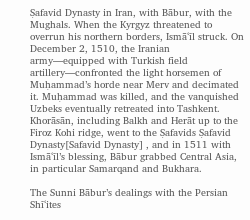Ṣafavid Dynasty in Iran, with Bābur, with the Mughals. When the Kyrgyz threatened to overrun his northern borders, Ismāՙīl struck. On December 2, 1510, the Iranian army—equipped with Turkish field artillery—confronted the light horsemen of Muḥammad’s horde near Merv and decimated it. Muḥammad was killed, and the vanquished Uzbeks eventually retreated into Tashkent. Khorāsān, including Balkh and Herāt up to the Firoz Kohi ridge, went to the Ṣafavids Ṣafavid Dynasty[Safavid Dynasty] , and in 1511 with Ismāՙīl’s blessing, Bābur grabbed Central Asia, in particular Samarqand and Bukhara.

The Sunni Bābur’s dealings with the Persian Shīՙites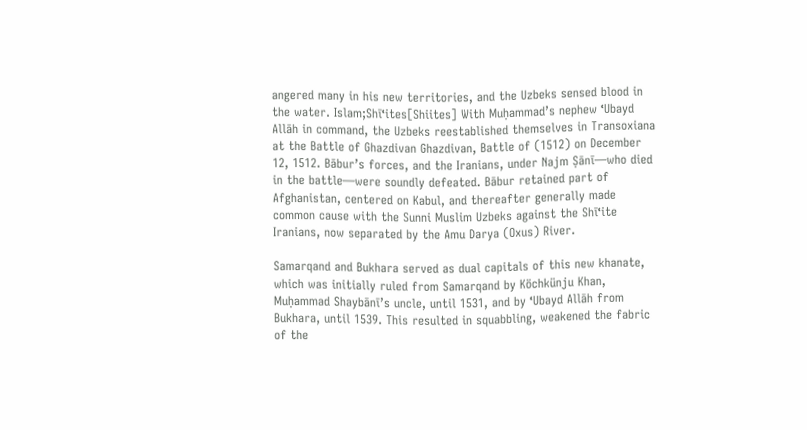angered many in his new territories, and the Uzbeks sensed blood in the water. Islam;Shīՙites[Shiites] With Muḥammad’s nephew ՙUbayd Allāh in command, the Uzbeks reestablished themselves in Transoxiana at the Battle of Ghazdivan Ghazdivan, Battle of (1512) on December 12, 1512. Bābur’s forces, and the Iranians, under Najm Ṣānī—who died in the battle—were soundly defeated. Bābur retained part of Afghanistan, centered on Kabul, and thereafter generally made common cause with the Sunni Muslim Uzbeks against the Shīՙite Iranians, now separated by the Amu Darya (Oxus) River.

Samarqand and Bukhara served as dual capitals of this new khanate, which was initially ruled from Samarqand by Köchkünju Khan, Muḥammad Shaybānī’s uncle, until 1531, and by ՙUbayd Allāh from Bukhara, until 1539. This resulted in squabbling, weakened the fabric of the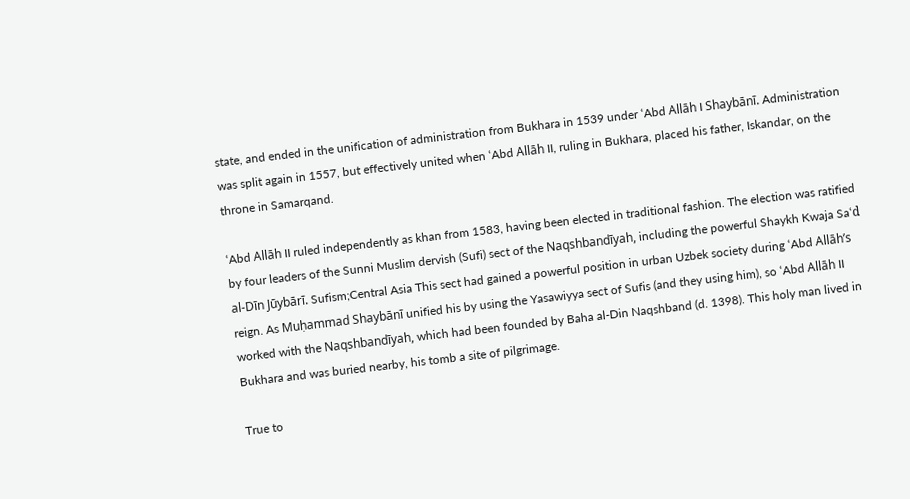state, and ended in the unification of administration from Bukhara in 1539 under ՙAbd Allāh I Shaybānī. Administration was split again in 1557, but effectively united when ՙAbd Allāh II, ruling in Bukhara, placed his father, Iskandar, on the throne in Samarqand.

ՙAbd Allāh II ruled independently as khan from 1583, having been elected in traditional fashion. The election was ratified by four leaders of the Sunni Muslim dervish (Sufi) sect of the Naqshbandīyah, including the powerful Shaykh Kwaja Saՙd al-Dīn Jūybārī. Sufism;Central Asia This sect had gained a powerful position in urban Uzbek society during ՙAbd Allāh’s reign. As Muḥammad Shaybānī unified his by using the Yasawiyya sect of Sufis (and they using him), so ՙAbd Allāh II worked with the Naqshbandīyah, which had been founded by Baha al-Din Naqshband (d. 1398). This holy man lived in Bukhara and was buried nearby, his tomb a site of pilgrimage.

True to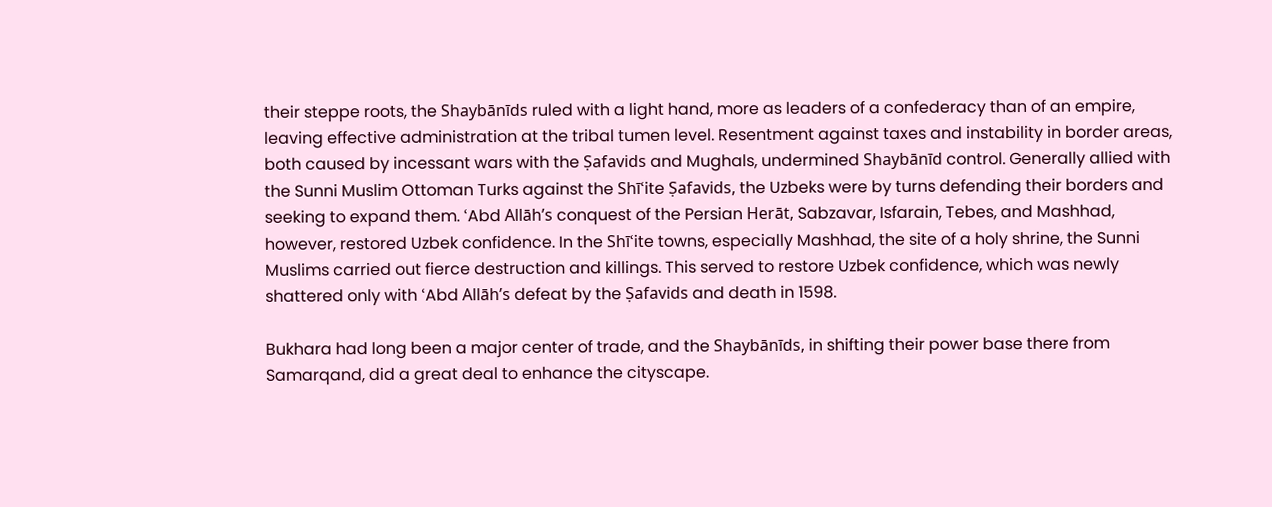their steppe roots, the Shaybānīds ruled with a light hand, more as leaders of a confederacy than of an empire, leaving effective administration at the tribal tumen level. Resentment against taxes and instability in border areas, both caused by incessant wars with the Ṣafavids and Mughals, undermined Shaybānīd control. Generally allied with the Sunni Muslim Ottoman Turks against the Shīՙite Ṣafavids, the Uzbeks were by turns defending their borders and seeking to expand them. ՙAbd Allāh’s conquest of the Persian Herāt, Sabzavar, Isfarain, Tebes, and Mashhad, however, restored Uzbek confidence. In the Shīՙite towns, especially Mashhad, the site of a holy shrine, the Sunni Muslims carried out fierce destruction and killings. This served to restore Uzbek confidence, which was newly shattered only with ՙAbd Allāh’s defeat by the Ṣafavids and death in 1598.

Bukhara had long been a major center of trade, and the Shaybānīds, in shifting their power base there from Samarqand, did a great deal to enhance the cityscape.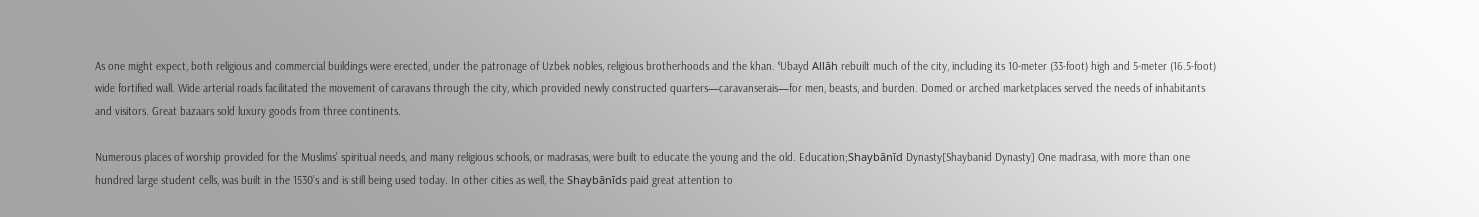As one might expect, both religious and commercial buildings were erected, under the patronage of Uzbek nobles, religious brotherhoods and the khan. ՙUbayd Allāh rebuilt much of the city, including its 10-meter (33-foot) high and 5-meter (16.5-foot) wide fortified wall. Wide arterial roads facilitated the movement of caravans through the city, which provided newly constructed quarters—caravanserais—for men, beasts, and burden. Domed or arched marketplaces served the needs of inhabitants and visitors. Great bazaars sold luxury goods from three continents.

Numerous places of worship provided for the Muslims’ spiritual needs, and many religious schools, or madrasas, were built to educate the young and the old. Education;Shaybānīd Dynasty[Shaybanid Dynasty] One madrasa, with more than one hundred large student cells, was built in the 1530’s and is still being used today. In other cities as well, the Shaybānīds paid great attention to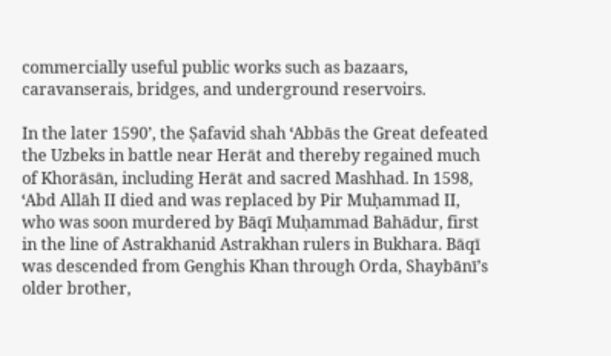commercially useful public works such as bazaars, caravanserais, bridges, and underground reservoirs.

In the later 1590’, the Ṣafavid shah ՙAbbās the Great defeated the Uzbeks in battle near Herāt and thereby regained much of Khorāsān, including Herāt and sacred Mashhad. In 1598, ՙAbd Allāh II died and was replaced by Pir Muḥammad II, who was soon murdered by Bāqī Muḥammad Bahādur, first in the line of Astrakhanid Astrakhan rulers in Bukhara. Bāqī was descended from Genghis Khan through Orda, Shaybānī’s older brother,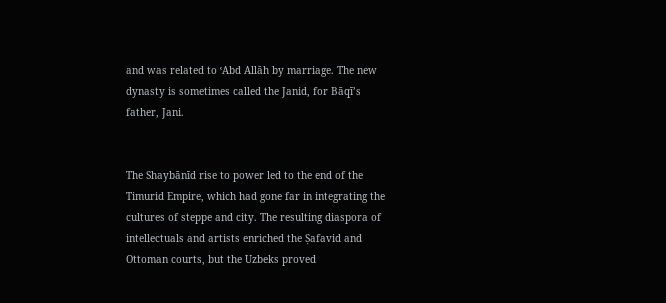and was related to ՙAbd Allāh by marriage. The new dynasty is sometimes called the Janid, for Bāqī’s father, Jani.


The Shaybānīd rise to power led to the end of the Timurid Empire, which had gone far in integrating the cultures of steppe and city. The resulting diaspora of intellectuals and artists enriched the Ṣafavid and Ottoman courts, but the Uzbeks proved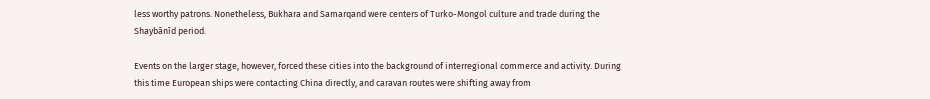less worthy patrons. Nonetheless, Bukhara and Samarqand were centers of Turko-Mongol culture and trade during the Shaybānīd period.

Events on the larger stage, however, forced these cities into the background of interregional commerce and activity. During this time European ships were contacting China directly, and caravan routes were shifting away from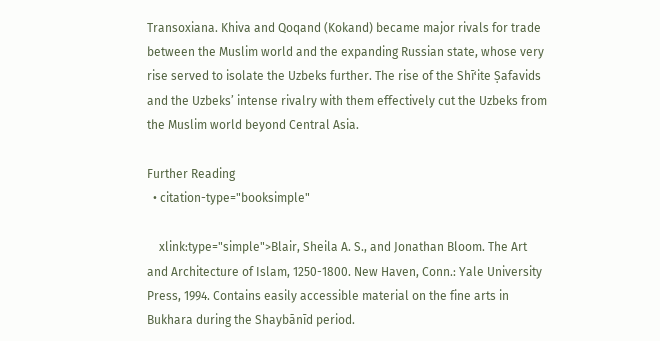Transoxiana. Khiva and Qoqand (Kokand) became major rivals for trade between the Muslim world and the expanding Russian state, whose very rise served to isolate the Uzbeks further. The rise of the Shīՙite Ṣafavids and the Uzbeks’ intense rivalry with them effectively cut the Uzbeks from the Muslim world beyond Central Asia.

Further Reading
  • citation-type="booksimple"

    xlink:type="simple">Blair, Sheila A. S., and Jonathan Bloom. The Art and Architecture of Islam, 1250-1800. New Haven, Conn.: Yale University Press, 1994. Contains easily accessible material on the fine arts in Bukhara during the Shaybānīd period.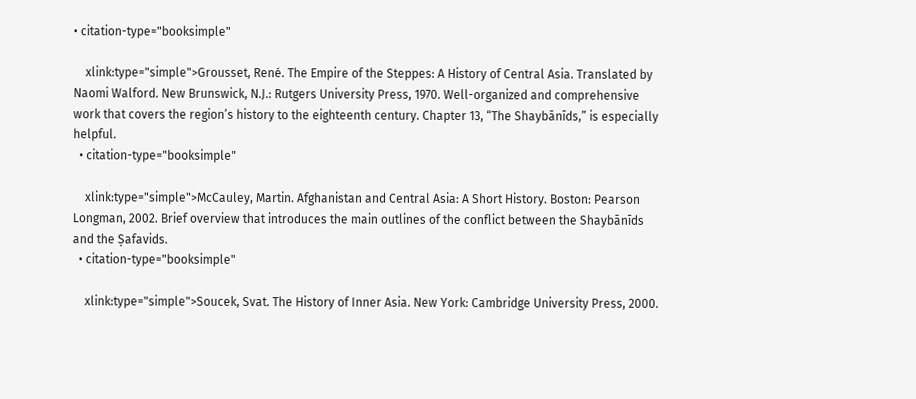• citation-type="booksimple"

    xlink:type="simple">Grousset, René. The Empire of the Steppes: A History of Central Asia. Translated by Naomi Walford. New Brunswick, N.J.: Rutgers University Press, 1970. Well-organized and comprehensive work that covers the region’s history to the eighteenth century. Chapter 13, “The Shaybānīds,” is especially helpful.
  • citation-type="booksimple"

    xlink:type="simple">McCauley, Martin. Afghanistan and Central Asia: A Short History. Boston: Pearson Longman, 2002. Brief overview that introduces the main outlines of the conflict between the Shaybānīds and the Ṣafavids.
  • citation-type="booksimple"

    xlink:type="simple">Soucek, Svat. The History of Inner Asia. New York: Cambridge University Press, 2000.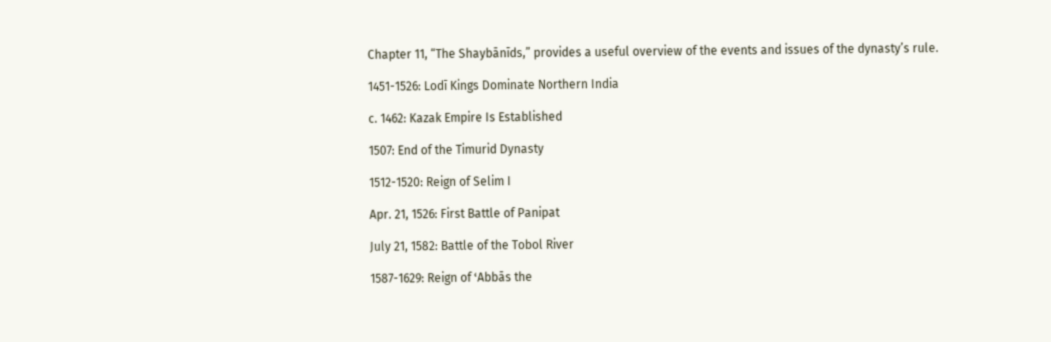Chapter 11, “The Shaybānīds,” provides a useful overview of the events and issues of the dynasty’s rule.

1451-1526: Lodī Kings Dominate Northern India

c. 1462: Kazak Empire Is Established

1507: End of the Timurid Dynasty

1512-1520: Reign of Selim I

Apr. 21, 1526: First Battle of Panipat

July 21, 1582: Battle of the Tobol River

1587-1629: Reign of ՙAbbās the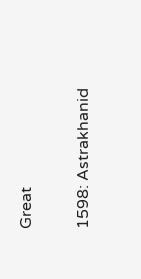Great

1598: Astrakhanid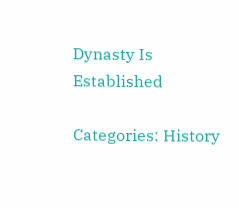Dynasty Is Established

Categories: History